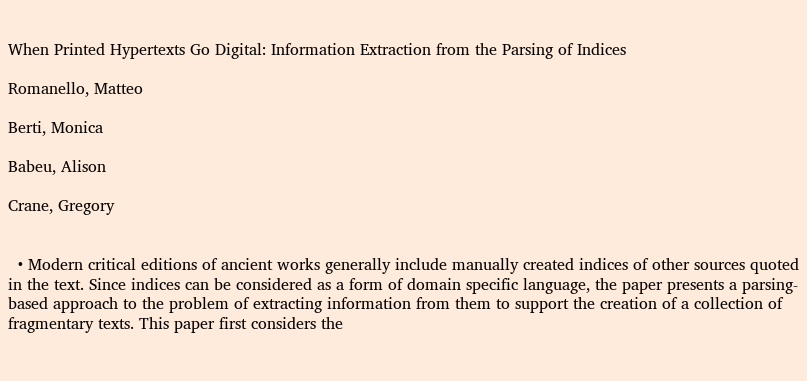When Printed Hypertexts Go Digital: Information Extraction from the Parsing of Indices

Romanello, Matteo

Berti, Monica

Babeu, Alison

Crane, Gregory


  • Modern critical editions of ancient works generally include manually created indices of other sources quoted in the text. Since indices can be considered as a form of domain specific language, the paper presents a parsing-based approach to the problem of extracting information from them to support the creation of a collection of fragmentary texts. This paper first considers the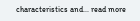characteristics and... read more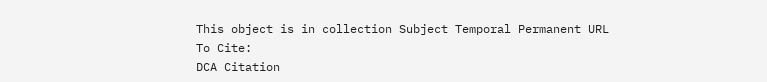This object is in collection Subject Temporal Permanent URL
To Cite:
DCA Citation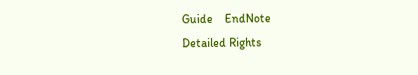Guide    EndNote
Detailed Rights